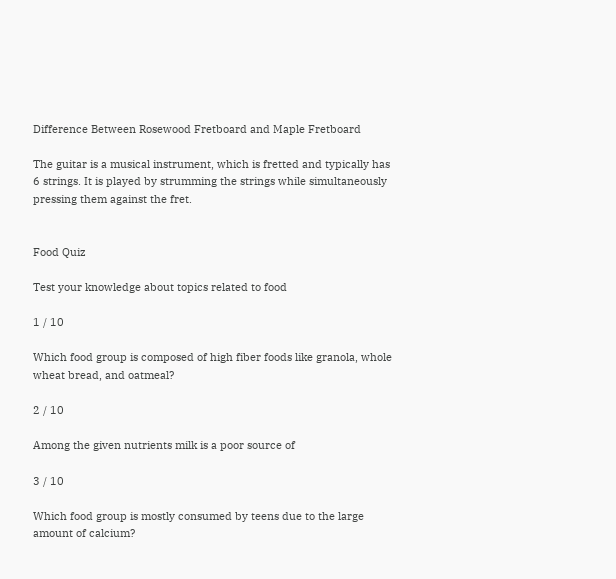Difference Between Rosewood Fretboard and Maple Fretboard

The guitar is a musical instrument, which is fretted and typically has 6 strings. It is played by strumming the strings while simultaneously pressing them against the fret.


Food Quiz

Test your knowledge about topics related to food

1 / 10

Which food group is composed of high fiber foods like granola, whole wheat bread, and oatmeal?

2 / 10

Among the given nutrients milk is a poor source of

3 / 10

Which food group is mostly consumed by teens due to the large amount of calcium?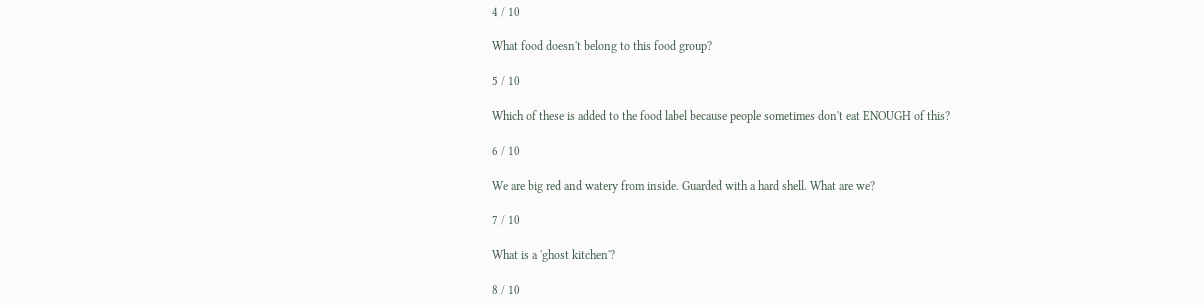4 / 10

What food doesn't belong to this food group?

5 / 10

Which of these is added to the food label because people sometimes don't eat ENOUGH of this?

6 / 10

We are big red and watery from inside. Guarded with a hard shell. What are we?

7 / 10

What is a 'ghost kitchen'?

8 / 10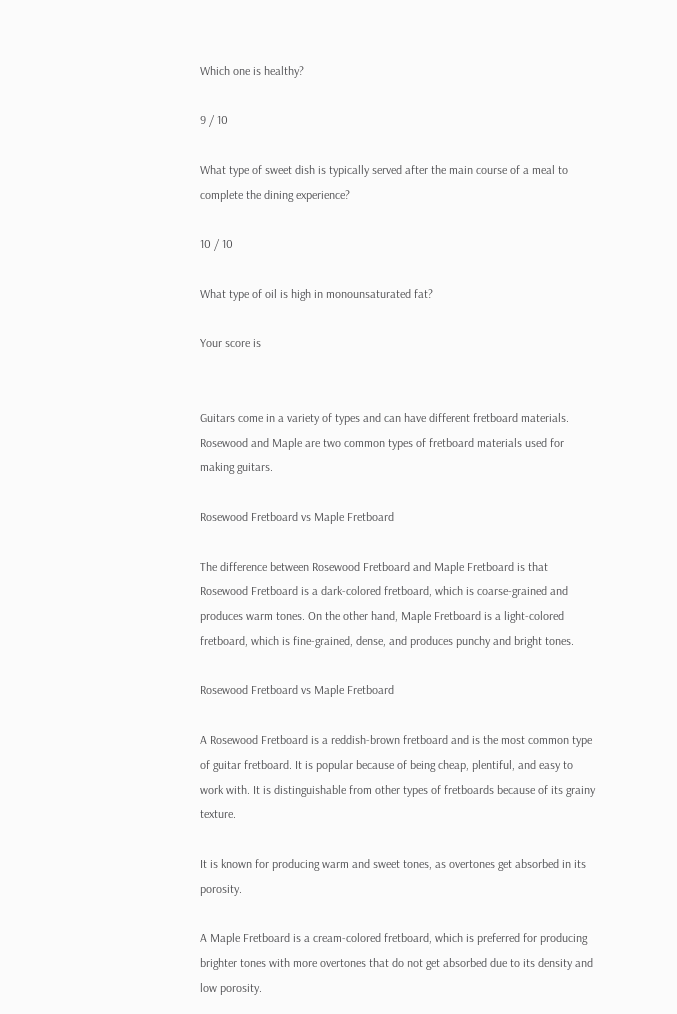Which one is healthy?

9 / 10

What type of sweet dish is typically served after the main course of a meal to complete the dining experience?

10 / 10

What type of oil is high in monounsaturated fat?

Your score is


Guitars come in a variety of types and can have different fretboard materials. Rosewood and Maple are two common types of fretboard materials used for making guitars.

Rosewood Fretboard vs Maple Fretboard

The difference between Rosewood Fretboard and Maple Fretboard is that Rosewood Fretboard is a dark-colored fretboard, which is coarse-grained and produces warm tones. On the other hand, Maple Fretboard is a light-colored fretboard, which is fine-grained, dense, and produces punchy and bright tones.

Rosewood Fretboard vs Maple Fretboard

A Rosewood Fretboard is a reddish-brown fretboard and is the most common type of guitar fretboard. It is popular because of being cheap, plentiful, and easy to work with. It is distinguishable from other types of fretboards because of its grainy texture.

It is known for producing warm and sweet tones, as overtones get absorbed in its porosity.

A Maple Fretboard is a cream-colored fretboard, which is preferred for producing brighter tones with more overtones that do not get absorbed due to its density and low porosity.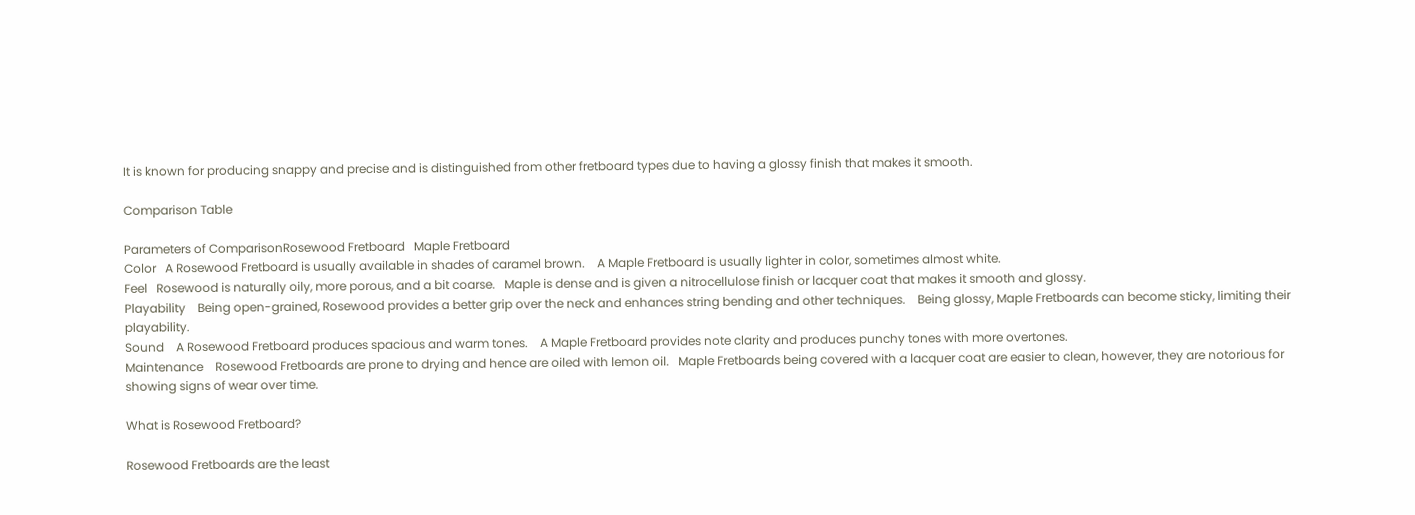It is known for producing snappy and precise and is distinguished from other fretboard types due to having a glossy finish that makes it smooth.

Comparison Table

Parameters of ComparisonRosewood Fretboard   Maple Fretboard
Color   A Rosewood Fretboard is usually available in shades of caramel brown.    A Maple Fretboard is usually lighter in color, sometimes almost white.
Feel   Rosewood is naturally oily, more porous, and a bit coarse.   Maple is dense and is given a nitrocellulose finish or lacquer coat that makes it smooth and glossy.
Playability    Being open-grained, Rosewood provides a better grip over the neck and enhances string bending and other techniques.    Being glossy, Maple Fretboards can become sticky, limiting their playability.
Sound    A Rosewood Fretboard produces spacious and warm tones.    A Maple Fretboard provides note clarity and produces punchy tones with more overtones.
Maintenance    Rosewood Fretboards are prone to drying and hence are oiled with lemon oil.   Maple Fretboards being covered with a lacquer coat are easier to clean, however, they are notorious for showing signs of wear over time.

What is Rosewood Fretboard?

Rosewood Fretboards are the least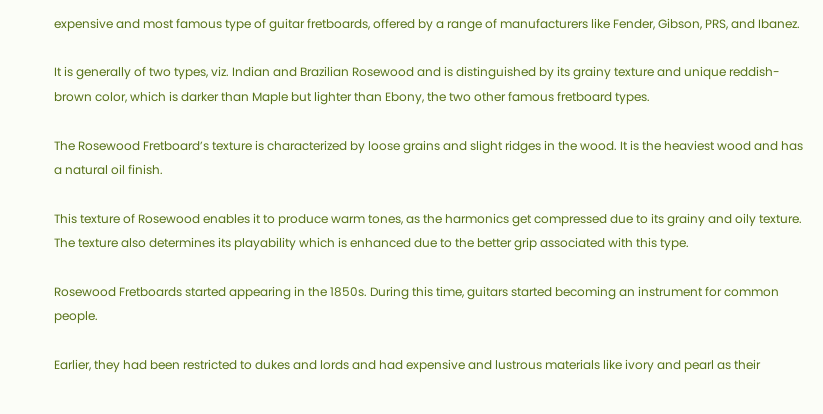expensive and most famous type of guitar fretboards, offered by a range of manufacturers like Fender, Gibson, PRS, and Ibanez.

It is generally of two types, viz. Indian and Brazilian Rosewood and is distinguished by its grainy texture and unique reddish-brown color, which is darker than Maple but lighter than Ebony, the two other famous fretboard types.

The Rosewood Fretboard’s texture is characterized by loose grains and slight ridges in the wood. It is the heaviest wood and has a natural oil finish.

This texture of Rosewood enables it to produce warm tones, as the harmonics get compressed due to its grainy and oily texture. The texture also determines its playability which is enhanced due to the better grip associated with this type.

Rosewood Fretboards started appearing in the 1850s. During this time, guitars started becoming an instrument for common people.

Earlier, they had been restricted to dukes and lords and had expensive and lustrous materials like ivory and pearl as their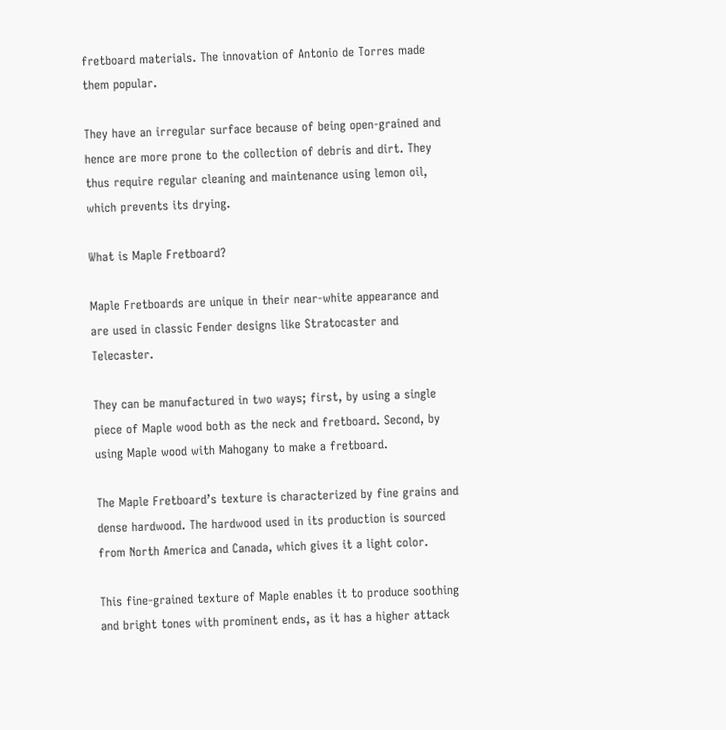fretboard materials. The innovation of Antonio de Torres made them popular.

They have an irregular surface because of being open-grained and hence are more prone to the collection of debris and dirt. They thus require regular cleaning and maintenance using lemon oil, which prevents its drying.

What is Maple Fretboard?

Maple Fretboards are unique in their near-white appearance and are used in classic Fender designs like Stratocaster and Telecaster.

They can be manufactured in two ways; first, by using a single piece of Maple wood both as the neck and fretboard. Second, by using Maple wood with Mahogany to make a fretboard.

The Maple Fretboard’s texture is characterized by fine grains and dense hardwood. The hardwood used in its production is sourced from North America and Canada, which gives it a light color.

This fine-grained texture of Maple enables it to produce soothing and bright tones with prominent ends, as it has a higher attack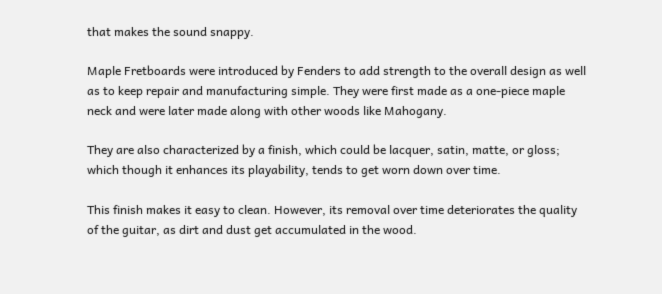that makes the sound snappy.

Maple Fretboards were introduced by Fenders to add strength to the overall design as well as to keep repair and manufacturing simple. They were first made as a one-piece maple neck and were later made along with other woods like Mahogany.

They are also characterized by a finish, which could be lacquer, satin, matte, or gloss; which though it enhances its playability, tends to get worn down over time.

This finish makes it easy to clean. However, its removal over time deteriorates the quality of the guitar, as dirt and dust get accumulated in the wood.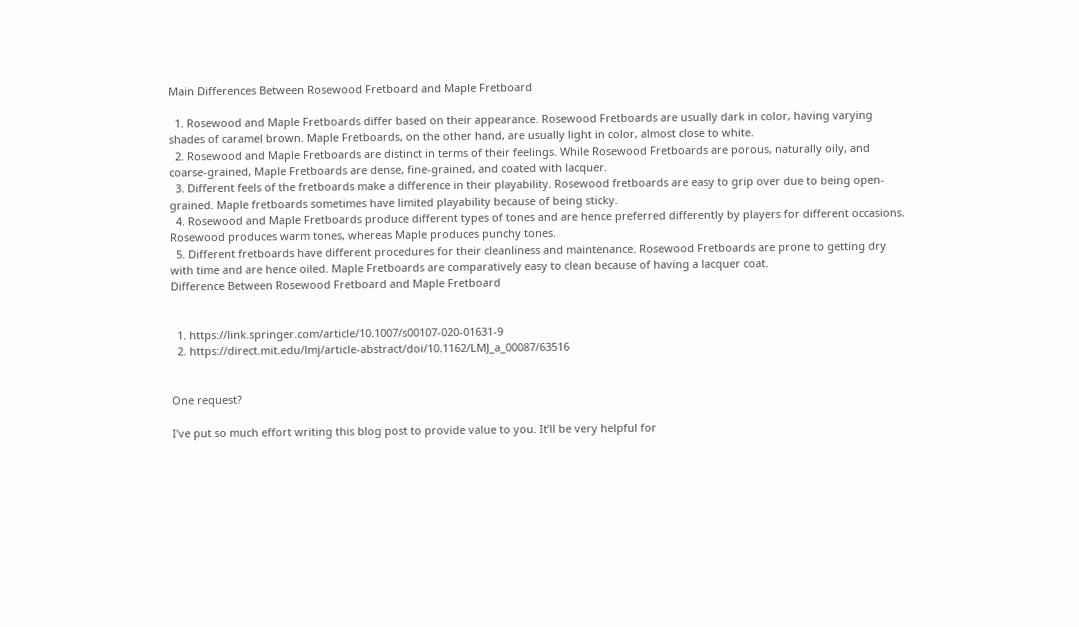Main Differences Between Rosewood Fretboard and Maple Fretboard

  1. Rosewood and Maple Fretboards differ based on their appearance. Rosewood Fretboards are usually dark in color, having varying shades of caramel brown. Maple Fretboards, on the other hand, are usually light in color, almost close to white.
  2. Rosewood and Maple Fretboards are distinct in terms of their feelings. While Rosewood Fretboards are porous, naturally oily, and coarse-grained, Maple Fretboards are dense, fine-grained, and coated with lacquer.
  3. Different feels of the fretboards make a difference in their playability. Rosewood fretboards are easy to grip over due to being open-grained. Maple fretboards sometimes have limited playability because of being sticky.
  4. Rosewood and Maple Fretboards produce different types of tones and are hence preferred differently by players for different occasions. Rosewood produces warm tones, whereas Maple produces punchy tones.
  5. Different fretboards have different procedures for their cleanliness and maintenance. Rosewood Fretboards are prone to getting dry with time and are hence oiled. Maple Fretboards are comparatively easy to clean because of having a lacquer coat.
Difference Between Rosewood Fretboard and Maple Fretboard


  1. https://link.springer.com/article/10.1007/s00107-020-01631-9
  2. https://direct.mit.edu/lmj/article-abstract/doi/10.1162/LMJ_a_00087/63516


One request?

I’ve put so much effort writing this blog post to provide value to you. It’ll be very helpful for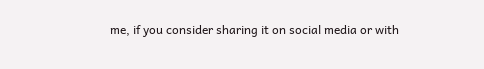me, if you consider sharing it on social media or with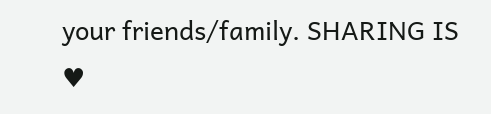your friends/family. SHARING IS ♥